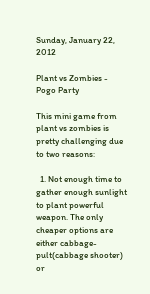Sunday, January 22, 2012

Plant vs Zombies - Pogo Party

This mini game from plant vs zombies is pretty challenging due to two reasons:

  1. Not enough time to gather enough sunlight to plant powerful weapon. The only cheaper options are either cabbage-pult(cabbage shooter) or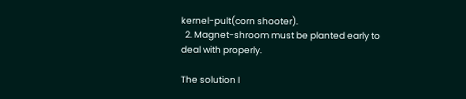kernel-pult(corn shooter).
  2. Magnet-shroom must be planted early to deal with properly.

The solution I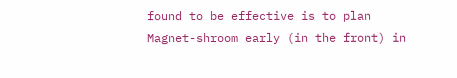found to be effective is to plan Magnet-shroom early (in the front) in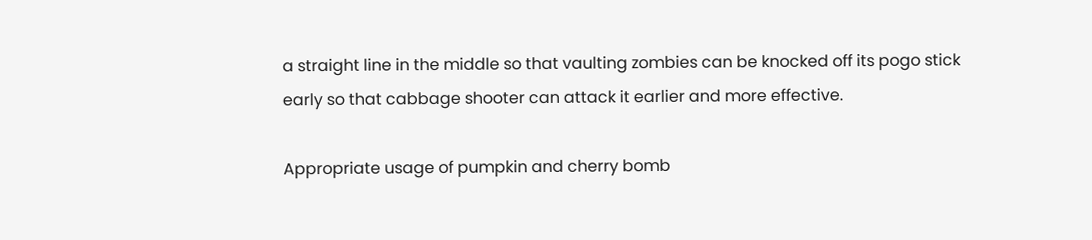a straight line in the middle so that vaulting zombies can be knocked off its pogo stick early so that cabbage shooter can attack it earlier and more effective.

Appropriate usage of pumpkin and cherry bomb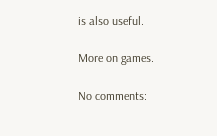is also useful.

More on games.

No comments: